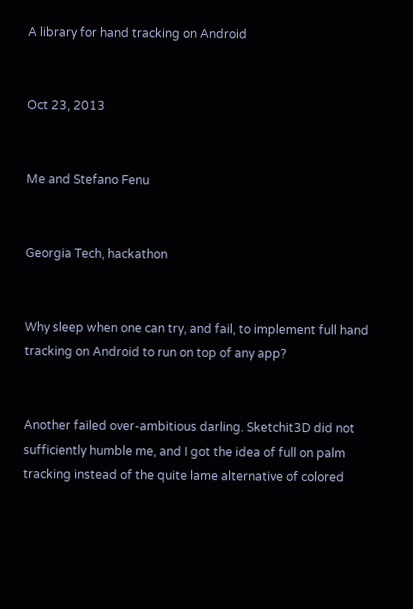A library for hand tracking on Android


Oct 23, 2013


Me and Stefano Fenu


Georgia Tech, hackathon


Why sleep when one can try, and fail, to implement full hand tracking on Android to run on top of any app?


Another failed over-ambitious darling. Sketchit3D did not sufficiently humble me, and I got the idea of full on palm tracking instead of the quite lame alternative of colored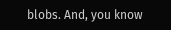blobs. And, you know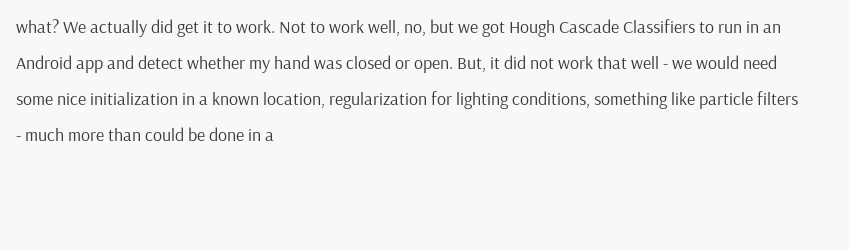what? We actually did get it to work. Not to work well, no, but we got Hough Cascade Classifiers to run in an Android app and detect whether my hand was closed or open. But, it did not work that well - we would need some nice initialization in a known location, regularization for lighting conditions, something like particle filters - much more than could be done in a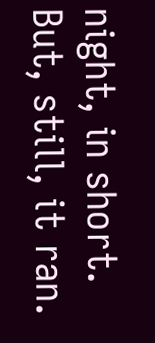night, in short. But, still, it ran.